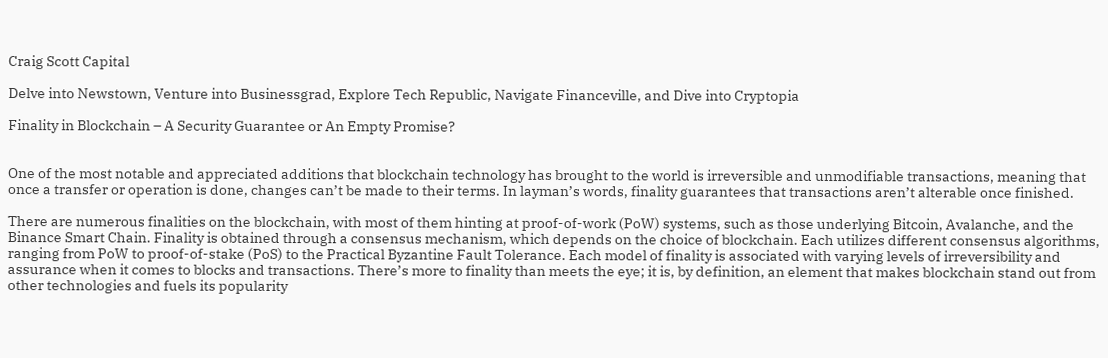Craig Scott Capital

Delve into Newstown, Venture into Businessgrad, Explore Tech Republic, Navigate Financeville, and Dive into Cryptopia

Finality in Blockchain – A Security Guarantee or An Empty Promise?


One of the most notable and appreciated additions that blockchain technology has brought to the world is irreversible and unmodifiable transactions, meaning that once a transfer or operation is done, changes can’t be made to their terms. In layman’s words, finality guarantees that transactions aren’t alterable once finished.

There are numerous finalities on the blockchain, with most of them hinting at proof-of-work (PoW) systems, such as those underlying Bitcoin, Avalanche, and the Binance Smart Chain. Finality is obtained through a consensus mechanism, which depends on the choice of blockchain. Each utilizes different consensus algorithms, ranging from PoW to proof-of-stake (PoS) to the Practical Byzantine Fault Tolerance. Each model of finality is associated with varying levels of irreversibility and assurance when it comes to blocks and transactions. There’s more to finality than meets the eye; it is, by definition, an element that makes blockchain stand out from other technologies and fuels its popularity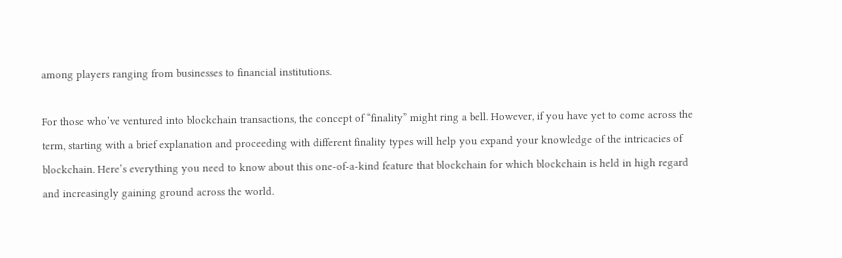among players ranging from businesses to financial institutions.

For those who’ve ventured into blockchain transactions, the concept of “finality” might ring a bell. However, if you have yet to come across the term, starting with a brief explanation and proceeding with different finality types will help you expand your knowledge of the intricacies of blockchain. Here’s everything you need to know about this one-of-a-kind feature that blockchain for which blockchain is held in high regard and increasingly gaining ground across the world.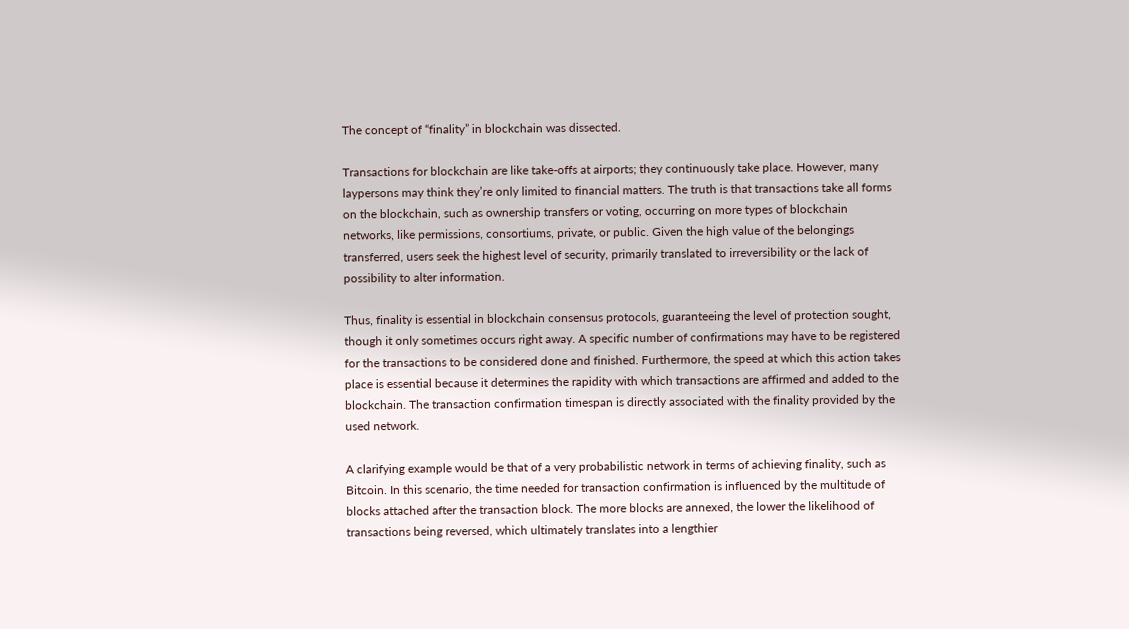The concept of “finality” in blockchain was dissected.

Transactions for blockchain are like take-offs at airports; they continuously take place. However, many laypersons may think they’re only limited to financial matters. The truth is that transactions take all forms on the blockchain, such as ownership transfers or voting, occurring on more types of blockchain networks, like permissions, consortiums, private, or public. Given the high value of the belongings transferred, users seek the highest level of security, primarily translated to irreversibility or the lack of possibility to alter information.

Thus, finality is essential in blockchain consensus protocols, guaranteeing the level of protection sought, though it only sometimes occurs right away. A specific number of confirmations may have to be registered for the transactions to be considered done and finished. Furthermore, the speed at which this action takes place is essential because it determines the rapidity with which transactions are affirmed and added to the blockchain. The transaction confirmation timespan is directly associated with the finality provided by the used network.

A clarifying example would be that of a very probabilistic network in terms of achieving finality, such as Bitcoin. In this scenario, the time needed for transaction confirmation is influenced by the multitude of blocks attached after the transaction block. The more blocks are annexed, the lower the likelihood of transactions being reversed, which ultimately translates into a lengthier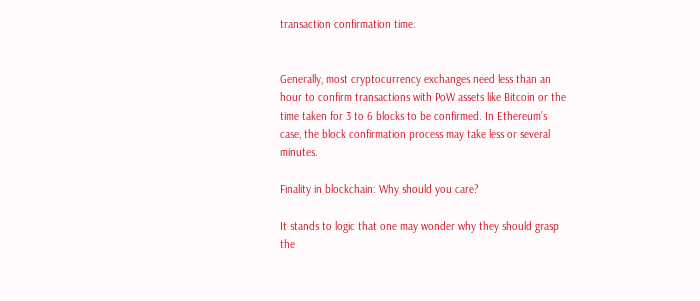transaction confirmation time.


Generally, most cryptocurrency exchanges need less than an hour to confirm transactions with PoW assets like Bitcoin or the time taken for 3 to 6 blocks to be confirmed. In Ethereum’s case, the block confirmation process may take less or several minutes.

Finality in blockchain: Why should you care?

It stands to logic that one may wonder why they should grasp the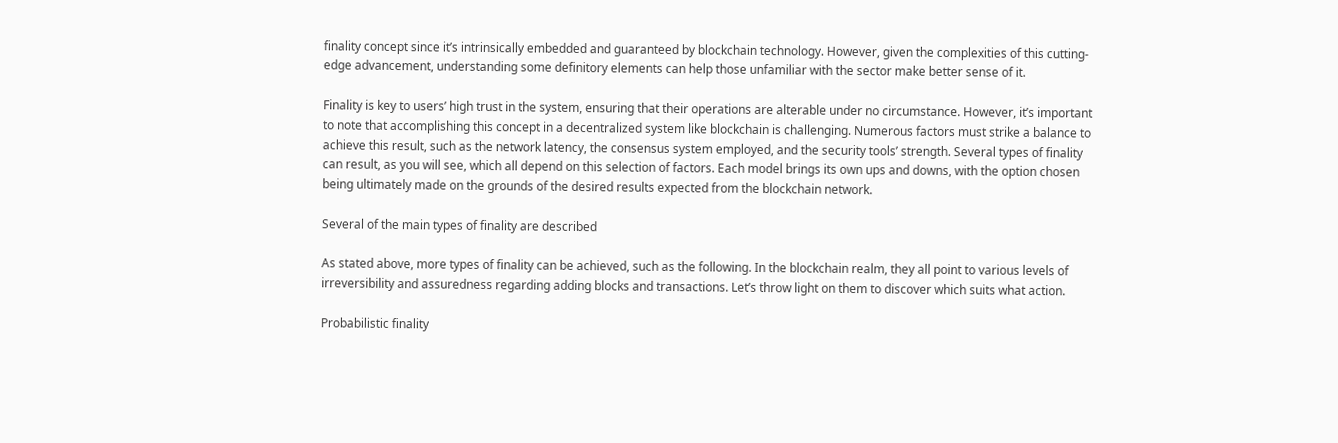finality concept since it’s intrinsically embedded and guaranteed by blockchain technology. However, given the complexities of this cutting-edge advancement, understanding some definitory elements can help those unfamiliar with the sector make better sense of it.

Finality is key to users’ high trust in the system, ensuring that their operations are alterable under no circumstance. However, it’s important to note that accomplishing this concept in a decentralized system like blockchain is challenging. Numerous factors must strike a balance to achieve this result, such as the network latency, the consensus system employed, and the security tools’ strength. Several types of finality can result, as you will see, which all depend on this selection of factors. Each model brings its own ups and downs, with the option chosen being ultimately made on the grounds of the desired results expected from the blockchain network.

Several of the main types of finality are described

As stated above, more types of finality can be achieved, such as the following. In the blockchain realm, they all point to various levels of irreversibility and assuredness regarding adding blocks and transactions. Let’s throw light on them to discover which suits what action.

Probabilistic finality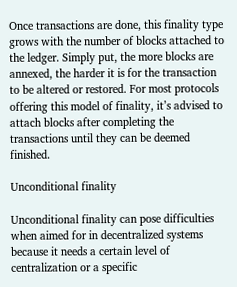Once transactions are done, this finality type grows with the number of blocks attached to the ledger. Simply put, the more blocks are annexed, the harder it is for the transaction to be altered or restored. For most protocols offering this model of finality, it’s advised to attach blocks after completing the transactions until they can be deemed finished.

Unconditional finality

Unconditional finality can pose difficulties when aimed for in decentralized systems because it needs a certain level of centralization or a specific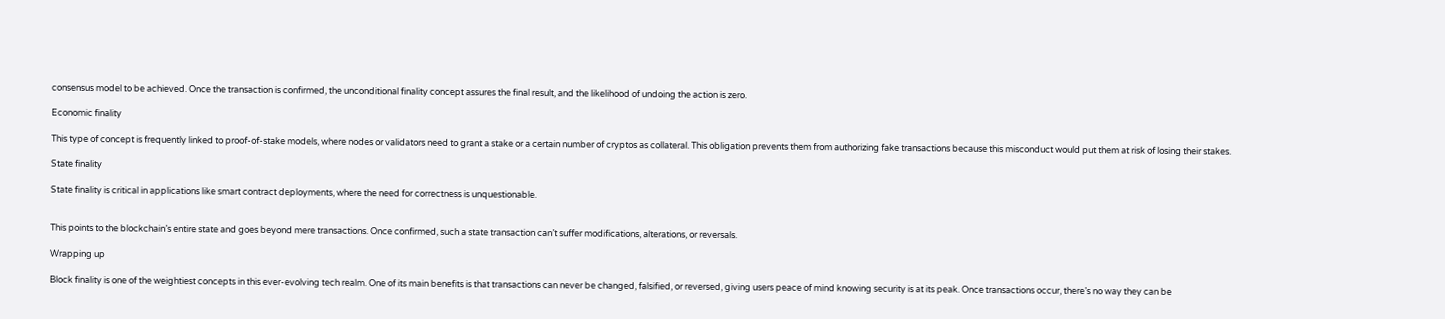consensus model to be achieved. Once the transaction is confirmed, the unconditional finality concept assures the final result, and the likelihood of undoing the action is zero.

Economic finality

This type of concept is frequently linked to proof-of-stake models, where nodes or validators need to grant a stake or a certain number of cryptos as collateral. This obligation prevents them from authorizing fake transactions because this misconduct would put them at risk of losing their stakes.

State finality

State finality is critical in applications like smart contract deployments, where the need for correctness is unquestionable.


This points to the blockchain’s entire state and goes beyond mere transactions. Once confirmed, such a state transaction can’t suffer modifications, alterations, or reversals.

Wrapping up

Block finality is one of the weightiest concepts in this ever-evolving tech realm. One of its main benefits is that transactions can never be changed, falsified, or reversed, giving users peace of mind knowing security is at its peak. Once transactions occur, there’s no way they can be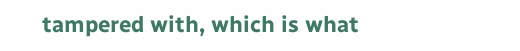tampered with, which is what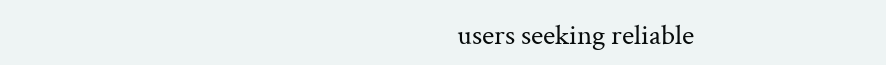users seeking reliable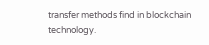transfer methods find in blockchain technology.